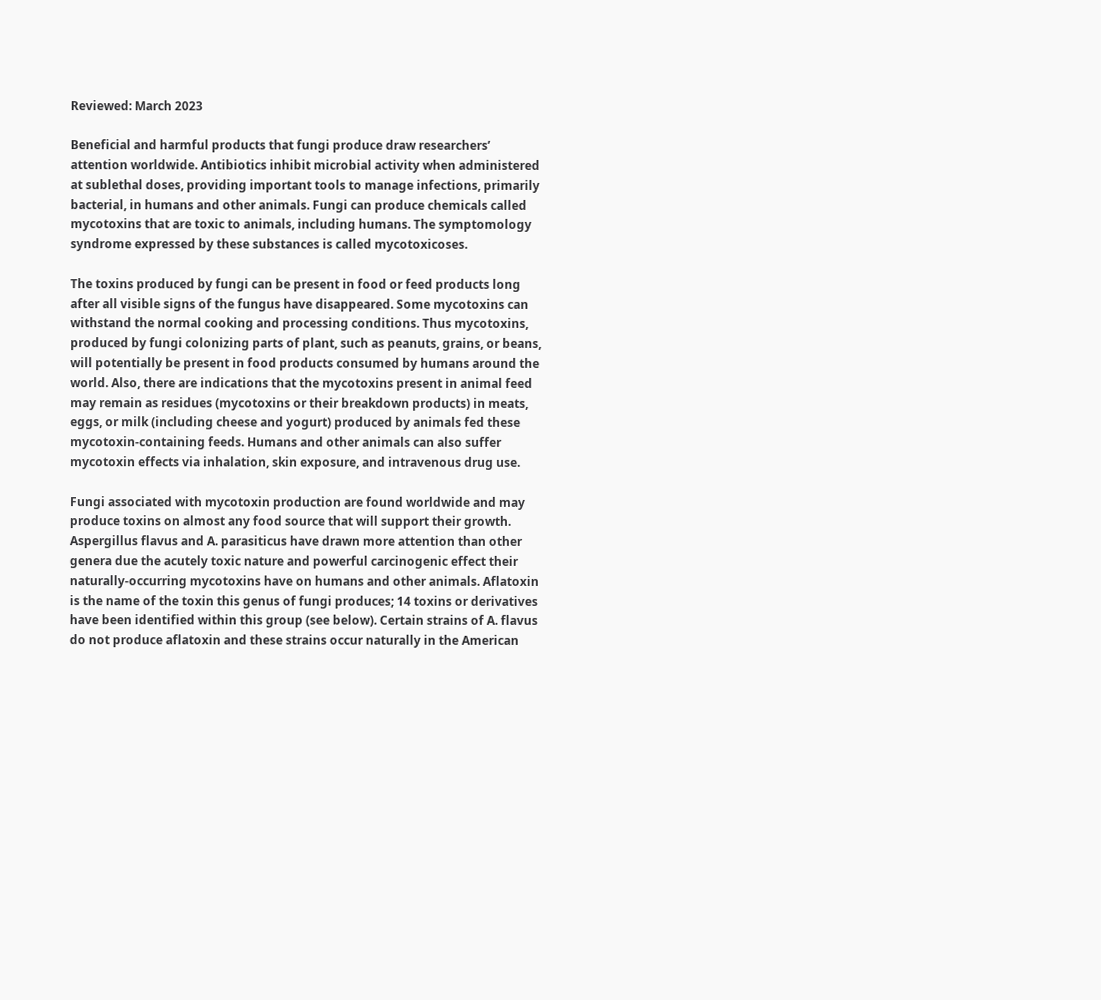Reviewed: March 2023

Beneficial and harmful products that fungi produce draw researchers’ attention worldwide. Antibiotics inhibit microbial activity when administered at sublethal doses, providing important tools to manage infections, primarily bacterial, in humans and other animals. Fungi can produce chemicals called mycotoxins that are toxic to animals, including humans. The symptomology syndrome expressed by these substances is called mycotoxicoses.

The toxins produced by fungi can be present in food or feed products long after all visible signs of the fungus have disappeared. Some mycotoxins can withstand the normal cooking and processing conditions. Thus mycotoxins, produced by fungi colonizing parts of plant, such as peanuts, grains, or beans, will potentially be present in food products consumed by humans around the world. Also, there are indications that the mycotoxins present in animal feed may remain as residues (mycotoxins or their breakdown products) in meats, eggs, or milk (including cheese and yogurt) produced by animals fed these mycotoxin-containing feeds. Humans and other animals can also suffer mycotoxin effects via inhalation, skin exposure, and intravenous drug use.

Fungi associated with mycotoxin production are found worldwide and may produce toxins on almost any food source that will support their growth. Aspergillus flavus and A. parasiticus have drawn more attention than other genera due the acutely toxic nature and powerful carcinogenic effect their naturally-occurring mycotoxins have on humans and other animals. Aflatoxin is the name of the toxin this genus of fungi produces; 14 toxins or derivatives have been identified within this group (see below). Certain strains of A. flavus do not produce aflatoxin and these strains occur naturally in the American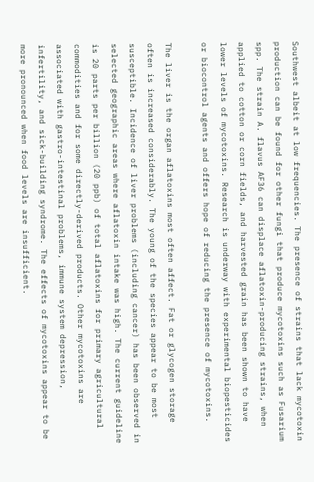Southwest albeit at low frequencies. The presence of strains that lack mycotoxin production can be found for other fungi that produce mycotoxins such as Fusarium spp. The strain A. flavus AF36 can displace aflatoxin-producing strains, when applied to cotton or corn fields, and harvested grain has been shown to have lower levels of mycotoxins. Research is underway with experimental biopesticides or biocontrol agents and offers hope of reducing the presence of mycotoxins.

The liver is the organ aflatoxins most often affect. Fat or glycogen storage often is increased considerably. The young of the species appear to be most susceptible. Incidence of liver problems (including cancer) has been observed in selected geographic areas where aflatoxin intake was high. The current guideline is 20 parts per billion (20 ppb) of total aflatoxins for primary agricultural commodities and for some directly-derived products. Other mycotoxins are associated with gastro-intestinal problems, immune system depression, infertility, and sick-building syndrome. The effects of mycotoxins appear to be more pronounced when food levels are insufficient.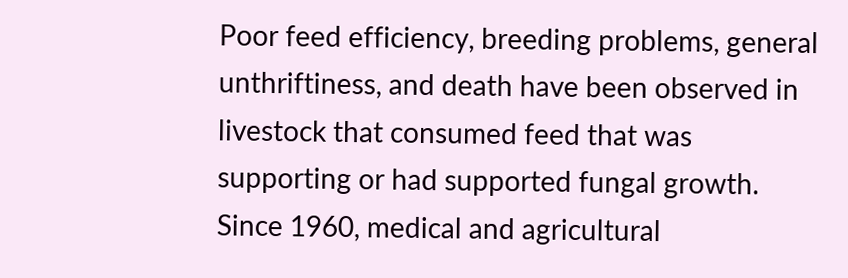Poor feed efficiency, breeding problems, general unthriftiness, and death have been observed in livestock that consumed feed that was supporting or had supported fungal growth. Since 1960, medical and agricultural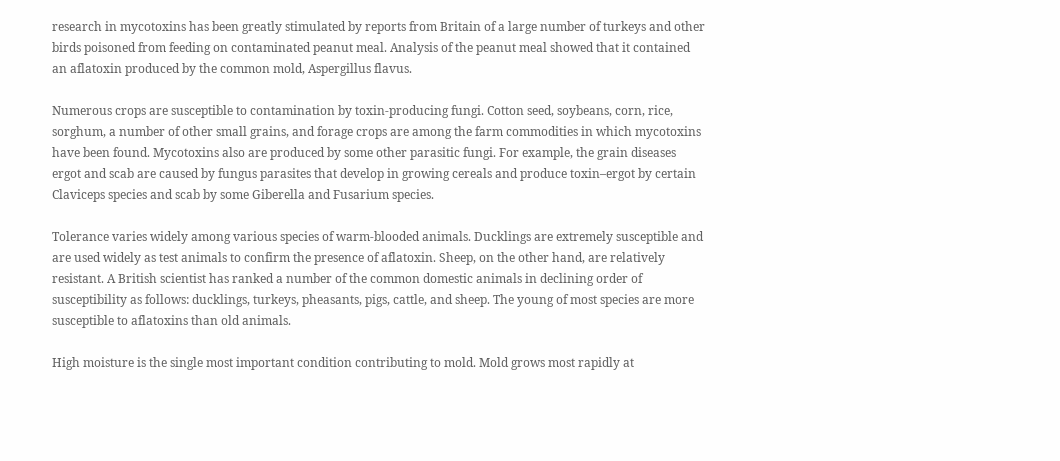research in mycotoxins has been greatly stimulated by reports from Britain of a large number of turkeys and other birds poisoned from feeding on contaminated peanut meal. Analysis of the peanut meal showed that it contained an aflatoxin produced by the common mold, Aspergillus flavus.

Numerous crops are susceptible to contamination by toxin-producing fungi. Cotton seed, soybeans, corn, rice, sorghum, a number of other small grains, and forage crops are among the farm commodities in which mycotoxins have been found. Mycotoxins also are produced by some other parasitic fungi. For example, the grain diseases ergot and scab are caused by fungus parasites that develop in growing cereals and produce toxin–ergot by certain Claviceps species and scab by some Giberella and Fusarium species.

Tolerance varies widely among various species of warm-blooded animals. Ducklings are extremely susceptible and are used widely as test animals to confirm the presence of aflatoxin. Sheep, on the other hand, are relatively resistant. A British scientist has ranked a number of the common domestic animals in declining order of susceptibility as follows: ducklings, turkeys, pheasants, pigs, cattle, and sheep. The young of most species are more susceptible to aflatoxins than old animals.

High moisture is the single most important condition contributing to mold. Mold grows most rapidly at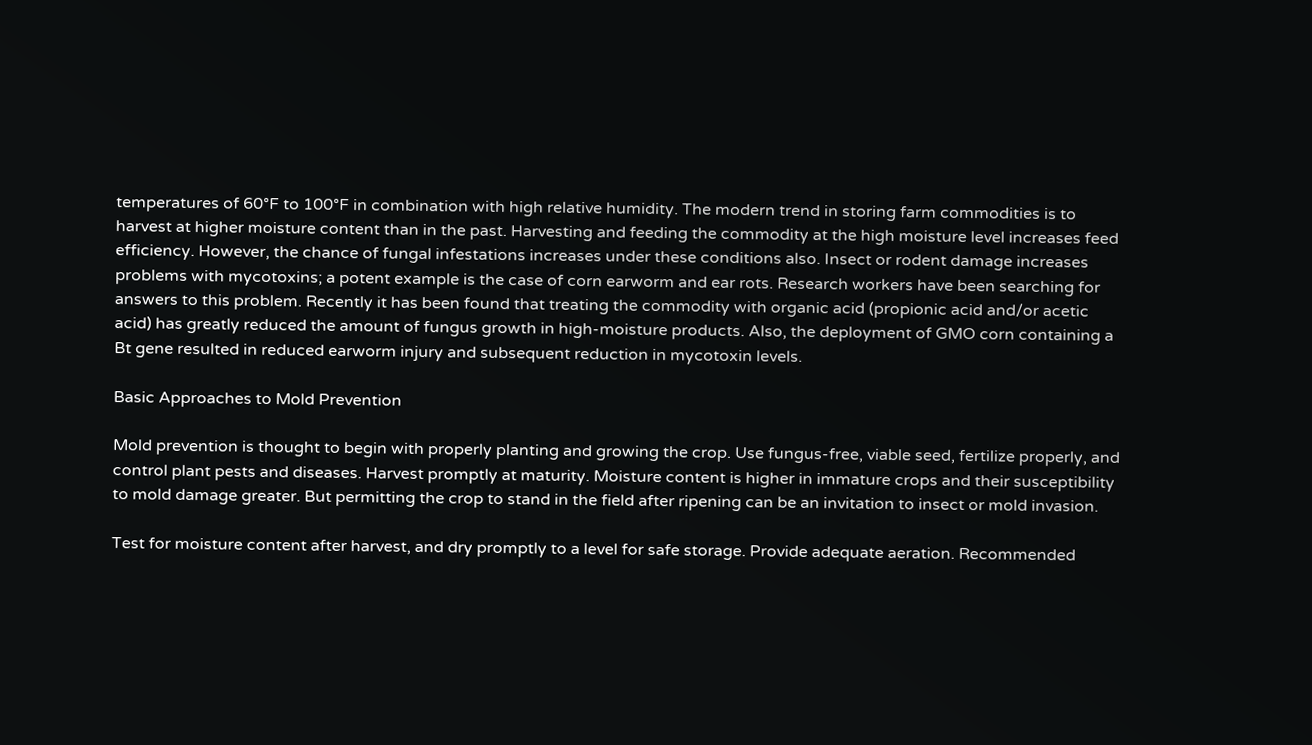temperatures of 60°F to 100°F in combination with high relative humidity. The modern trend in storing farm commodities is to harvest at higher moisture content than in the past. Harvesting and feeding the commodity at the high moisture level increases feed efficiency. However, the chance of fungal infestations increases under these conditions also. Insect or rodent damage increases problems with mycotoxins; a potent example is the case of corn earworm and ear rots. Research workers have been searching for answers to this problem. Recently it has been found that treating the commodity with organic acid (propionic acid and/or acetic acid) has greatly reduced the amount of fungus growth in high-moisture products. Also, the deployment of GMO corn containing a Bt gene resulted in reduced earworm injury and subsequent reduction in mycotoxin levels.

Basic Approaches to Mold Prevention

Mold prevention is thought to begin with properly planting and growing the crop. Use fungus-free, viable seed, fertilize properly, and control plant pests and diseases. Harvest promptly at maturity. Moisture content is higher in immature crops and their susceptibility to mold damage greater. But permitting the crop to stand in the field after ripening can be an invitation to insect or mold invasion.

Test for moisture content after harvest, and dry promptly to a level for safe storage. Provide adequate aeration. Recommended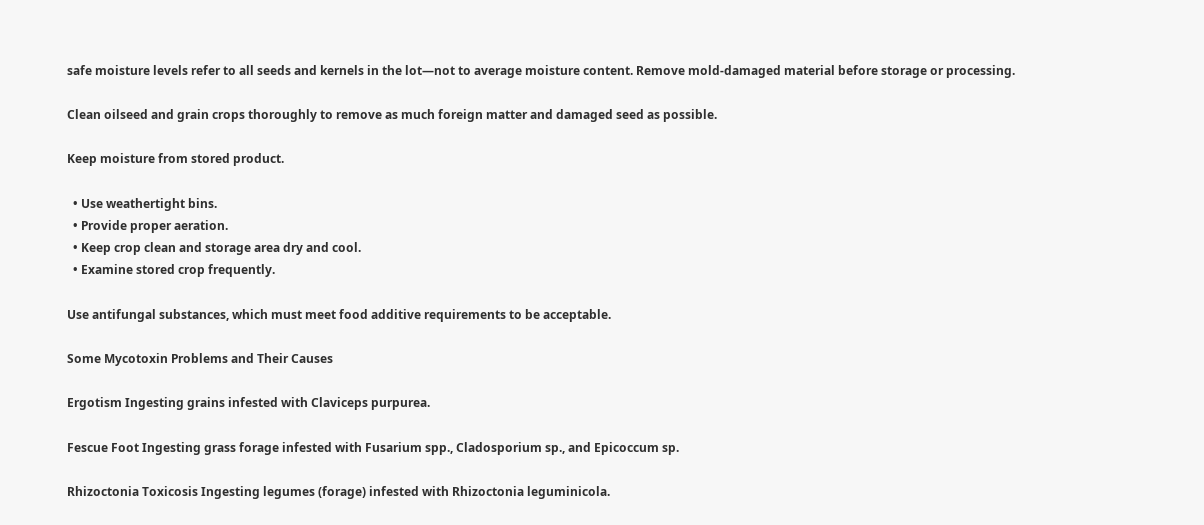safe moisture levels refer to all seeds and kernels in the lot—not to average moisture content. Remove mold-damaged material before storage or processing.

Clean oilseed and grain crops thoroughly to remove as much foreign matter and damaged seed as possible.

Keep moisture from stored product.

  • Use weathertight bins.
  • Provide proper aeration.
  • Keep crop clean and storage area dry and cool.
  • Examine stored crop frequently.

Use antifungal substances, which must meet food additive requirements to be acceptable.

Some Mycotoxin Problems and Their Causes

Ergotism Ingesting grains infested with Claviceps purpurea.

Fescue Foot Ingesting grass forage infested with Fusarium spp., Cladosporium sp., and Epicoccum sp.

Rhizoctonia Toxicosis Ingesting legumes (forage) infested with Rhizoctonia leguminicola.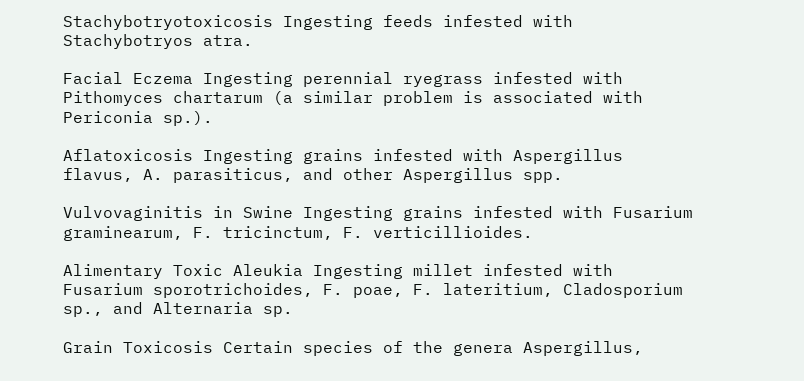Stachybotryotoxicosis Ingesting feeds infested with Stachybotryos atra.

Facial Eczema Ingesting perennial ryegrass infested with Pithomyces chartarum (a similar problem is associated with Periconia sp.).

Aflatoxicosis Ingesting grains infested with Aspergillus flavus, A. parasiticus, and other Aspergillus spp.

Vulvovaginitis in Swine Ingesting grains infested with Fusarium graminearum, F. tricinctum, F. verticillioides.

Alimentary Toxic Aleukia Ingesting millet infested with Fusarium sporotrichoides, F. poae, F. lateritium, Cladosporium sp., and Alternaria sp.

Grain Toxicosis Certain species of the genera Aspergillus,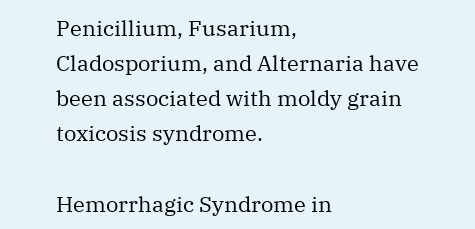Penicillium, Fusarium, Cladosporium, and Alternaria have been associated with moldy grain toxicosis syndrome.

Hemorrhagic Syndrome in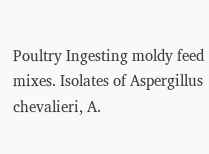Poultry Ingesting moldy feed mixes. Isolates of Aspergillus chevalieri, A.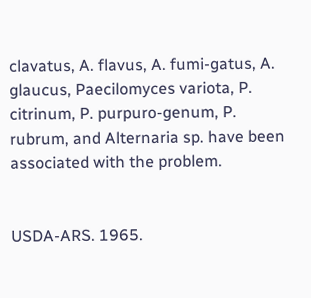clavatus, A. flavus, A. fumi-gatus, A. glaucus, Paecilomyces variota, P. citrinum, P. purpuro-genum, P. rubrum, and Alternaria sp. have been associated with the problem.


USDA-ARS. 1965.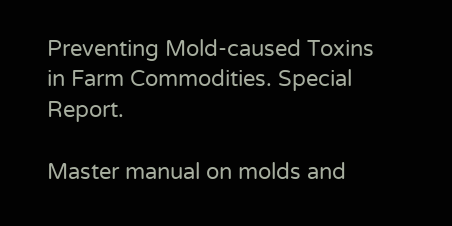Preventing Mold-caused Toxins in Farm Commodities. Special Report.

Master manual on molds and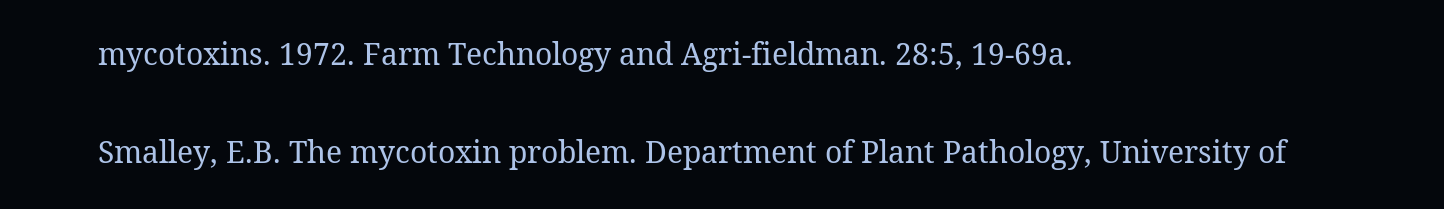mycotoxins. 1972. Farm Technology and Agri-fieldman. 28:5, 19-69a.

Smalley, E.B. The mycotoxin problem. Department of Plant Pathology, University of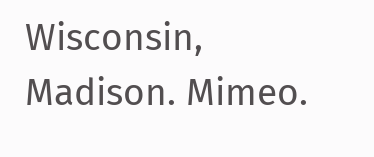Wisconsin, Madison. Mimeo.